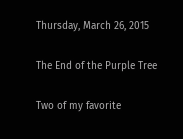Thursday, March 26, 2015

The End of the Purple Tree

Two of my favorite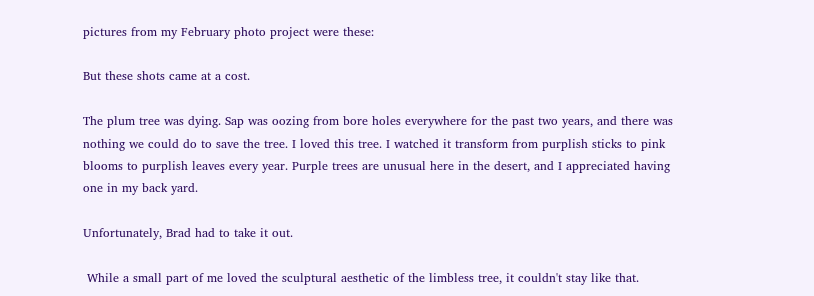pictures from my February photo project were these:

But these shots came at a cost.

The plum tree was dying. Sap was oozing from bore holes everywhere for the past two years, and there was nothing we could do to save the tree. I loved this tree. I watched it transform from purplish sticks to pink blooms to purplish leaves every year. Purple trees are unusual here in the desert, and I appreciated having one in my back yard.

Unfortunately, Brad had to take it out.

 While a small part of me loved the sculptural aesthetic of the limbless tree, it couldn't stay like that.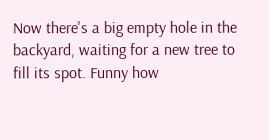Now there's a big empty hole in the backyard, waiting for a new tree to fill its spot. Funny how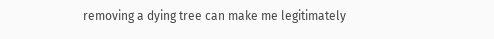removing a dying tree can make me legitimately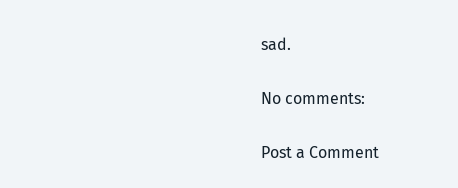sad.

No comments:

Post a Comment